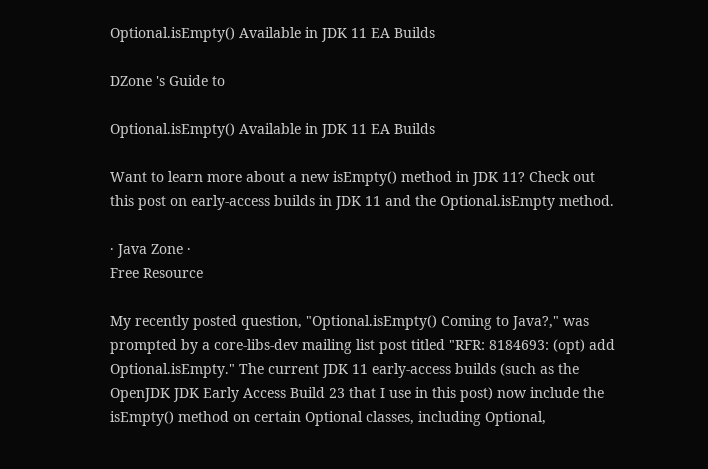Optional.isEmpty() Available in JDK 11 EA Builds

DZone 's Guide to

Optional.isEmpty() Available in JDK 11 EA Builds

Want to learn more about a new isEmpty() method in JDK 11? Check out this post on early-access builds in JDK 11 and the Optional.isEmpty method.

· Java Zone ·
Free Resource

My recently posted question, "Optional.isEmpty() Coming to Java?," was prompted by a core-libs-dev mailing list post titled "RFR: 8184693: (opt) add Optional.isEmpty." The current JDK 11 early-access builds (such as the OpenJDK JDK Early Access Build 23 that I use in this post) now include the isEmpty() method on certain Optional classes, including Optional,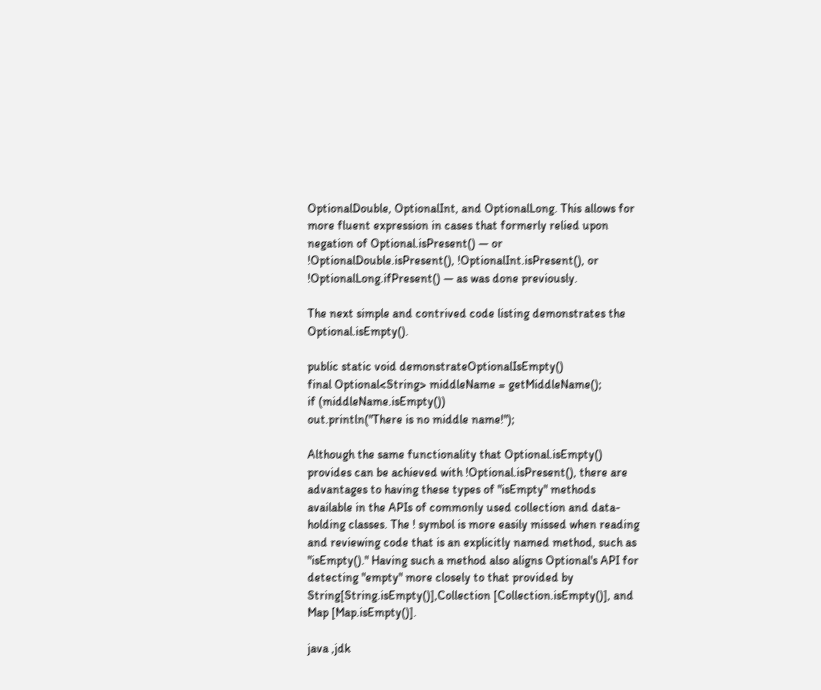OptionalDouble, OptionalInt, and OptionalLong. This allows for more fluent expression in cases that formerly relied upon negation of Optional.isPresent() — or !OptionalDouble.isPresent(), !OptionalInt.isPresent(), or !OptionalLong.ifPresent() — as was done previously.

The next simple and contrived code listing demonstrates the Optional.isEmpty().

public static void demonstrateOptionalIsEmpty()
final Optional<String> middleName = getMiddleName();
if (middleName.isEmpty())
out.println("There is no middle name!");

Although the same functionality that Optional.isEmpty() provides can be achieved with !Optional.isPresent(), there are advantages to having these types of "isEmpty" methods available in the APIs of commonly used collection and data-holding classes. The ! symbol is more easily missed when reading and reviewing code that is an explicitly named method, such as "isEmpty()." Having such a method also aligns Optional's API for detecting "empty" more closely to that provided by String[String.isEmpty()],Collection [Collection.isEmpty()], and Map [Map.isEmpty()].

java ,jdk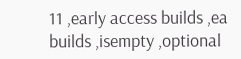11 ,early access builds ,ea builds ,isempty ,optional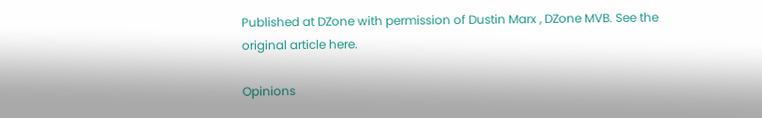Published at DZone with permission of Dustin Marx , DZone MVB. See the original article here.

Opinions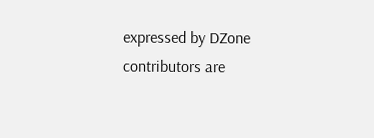expressed by DZone contributors are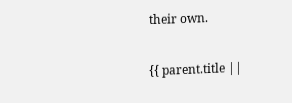their own.

{{ parent.title ||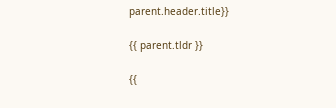parent.header.title}}

{{ parent.tldr }}

{{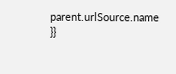parent.urlSource.name }}